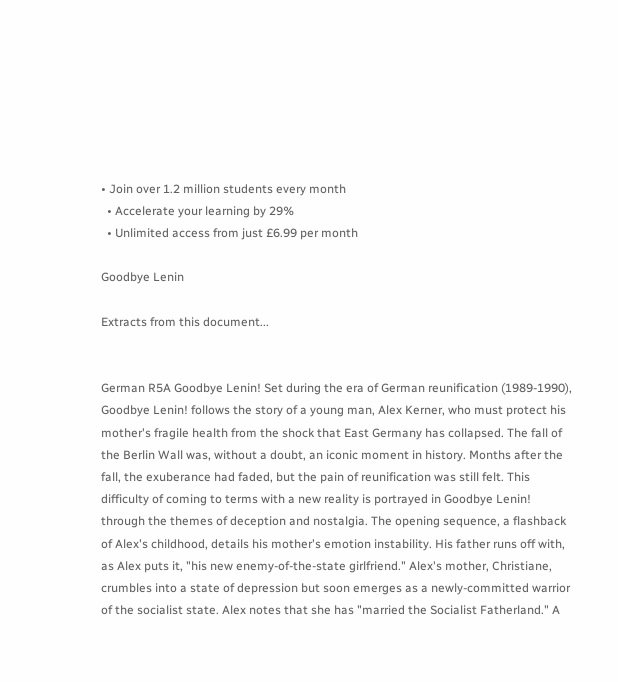• Join over 1.2 million students every month
  • Accelerate your learning by 29%
  • Unlimited access from just £6.99 per month

Goodbye Lenin

Extracts from this document...


German R5A Goodbye Lenin! Set during the era of German reunification (1989-1990), Goodbye Lenin! follows the story of a young man, Alex Kerner, who must protect his mother's fragile health from the shock that East Germany has collapsed. The fall of the Berlin Wall was, without a doubt, an iconic moment in history. Months after the fall, the exuberance had faded, but the pain of reunification was still felt. This difficulty of coming to terms with a new reality is portrayed in Goodbye Lenin! through the themes of deception and nostalgia. The opening sequence, a flashback of Alex's childhood, details his mother's emotion instability. His father runs off with, as Alex puts it, "his new enemy-of-the-state girlfriend." Alex's mother, Christiane, crumbles into a state of depression but soon emerges as a newly-committed warrior of the socialist state. Alex notes that she has "married the Socialist Fatherland." A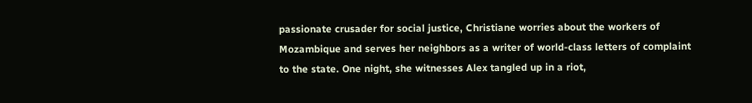passionate crusader for social justice, Christiane worries about the workers of Mozambique and serves her neighbors as a writer of world-class letters of complaint to the state. One night, she witnesses Alex tangled up in a riot,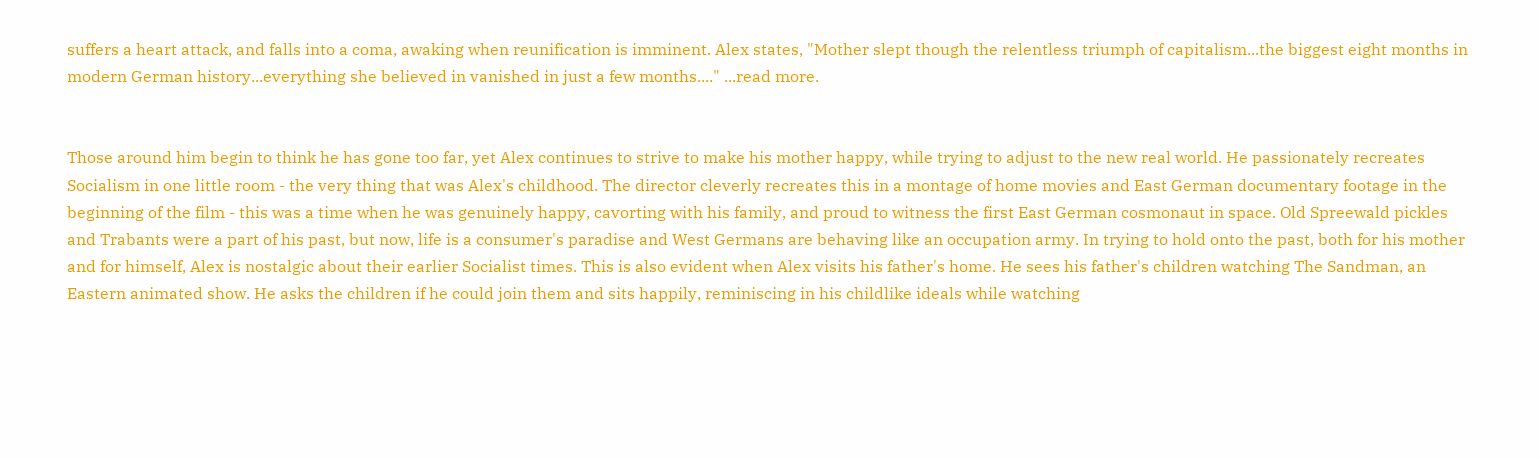suffers a heart attack, and falls into a coma, awaking when reunification is imminent. Alex states, "Mother slept though the relentless triumph of capitalism...the biggest eight months in modern German history...everything she believed in vanished in just a few months...." ...read more.


Those around him begin to think he has gone too far, yet Alex continues to strive to make his mother happy, while trying to adjust to the new real world. He passionately recreates Socialism in one little room - the very thing that was Alex's childhood. The director cleverly recreates this in a montage of home movies and East German documentary footage in the beginning of the film - this was a time when he was genuinely happy, cavorting with his family, and proud to witness the first East German cosmonaut in space. Old Spreewald pickles and Trabants were a part of his past, but now, life is a consumer's paradise and West Germans are behaving like an occupation army. In trying to hold onto the past, both for his mother and for himself, Alex is nostalgic about their earlier Socialist times. This is also evident when Alex visits his father's home. He sees his father's children watching The Sandman, an Eastern animated show. He asks the children if he could join them and sits happily, reminiscing in his childlike ideals while watching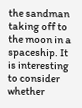the sandman taking off to the moon in a spaceship. It is interesting to consider whether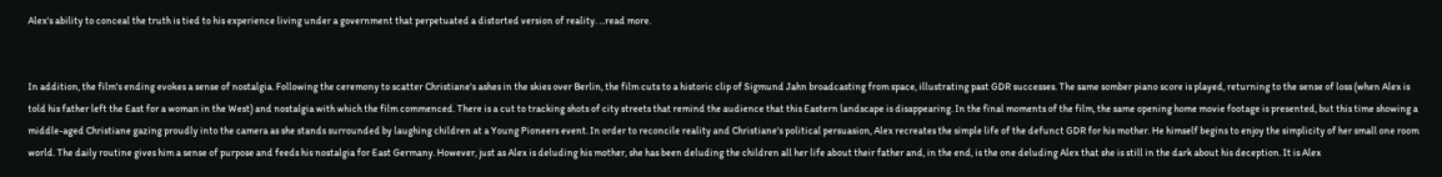Alex's ability to conceal the truth is tied to his experience living under a government that perpetuated a distorted version of reality. ...read more.


In addition, the film's ending evokes a sense of nostalgia. Following the ceremony to scatter Christiane's ashes in the skies over Berlin, the film cuts to a historic clip of Sigmund Jahn broadcasting from space, illustrating past GDR successes. The same somber piano score is played, returning to the sense of loss (when Alex is told his father left the East for a woman in the West) and nostalgia with which the film commenced. There is a cut to tracking shots of city streets that remind the audience that this Eastern landscape is disappearing. In the final moments of the film, the same opening home movie footage is presented, but this time showing a middle-aged Christiane gazing proudly into the camera as she stands surrounded by laughing children at a Young Pioneers event. In order to reconcile reality and Christiane's political persuasion, Alex recreates the simple life of the defunct GDR for his mother. He himself begins to enjoy the simplicity of her small one room world. The daily routine gives him a sense of purpose and feeds his nostalgia for East Germany. However, just as Alex is deluding his mother, she has been deluding the children all her life about their father and, in the end, is the one deluding Alex that she is still in the dark about his deception. It is Alex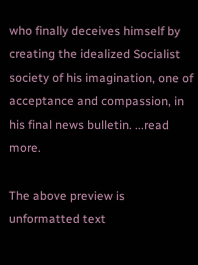who finally deceives himself by creating the idealized Socialist society of his imagination, one of acceptance and compassion, in his final news bulletin. ...read more.

The above preview is unformatted text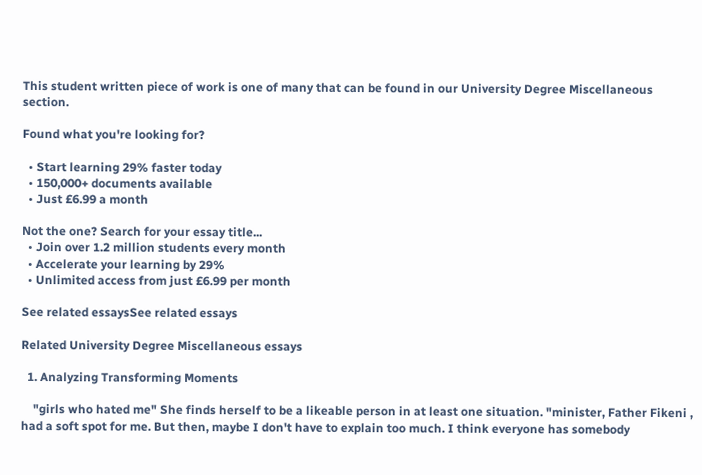This student written piece of work is one of many that can be found in our University Degree Miscellaneous section.

Found what you're looking for?

  • Start learning 29% faster today
  • 150,000+ documents available
  • Just £6.99 a month

Not the one? Search for your essay title...
  • Join over 1.2 million students every month
  • Accelerate your learning by 29%
  • Unlimited access from just £6.99 per month

See related essaysSee related essays

Related University Degree Miscellaneous essays

  1. Analyzing Transforming Moments

    "girls who hated me" She finds herself to be a likeable person in at least one situation. "minister, Father Fikeni , had a soft spot for me. But then, maybe I don't have to explain too much. I think everyone has somebody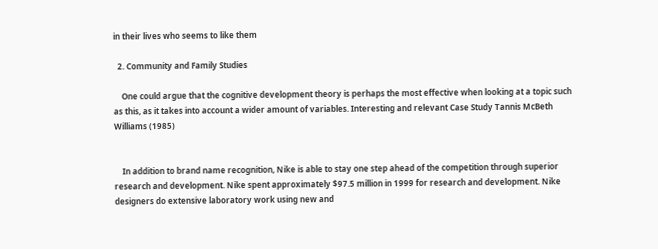in their lives who seems to like them

  2. Community and Family Studies

    One could argue that the cognitive development theory is perhaps the most effective when looking at a topic such as this, as it takes into account a wider amount of variables. Interesting and relevant Case Study Tannis McBeth Williams (1985)


    In addition to brand name recognition, Nike is able to stay one step ahead of the competition through superior research and development. Nike spent approximately $97.5 million in 1999 for research and development. Nike designers do extensive laboratory work using new and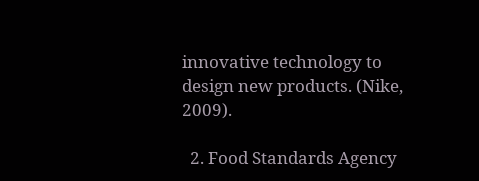innovative technology to design new products. (Nike, 2009).

  2. Food Standards Agency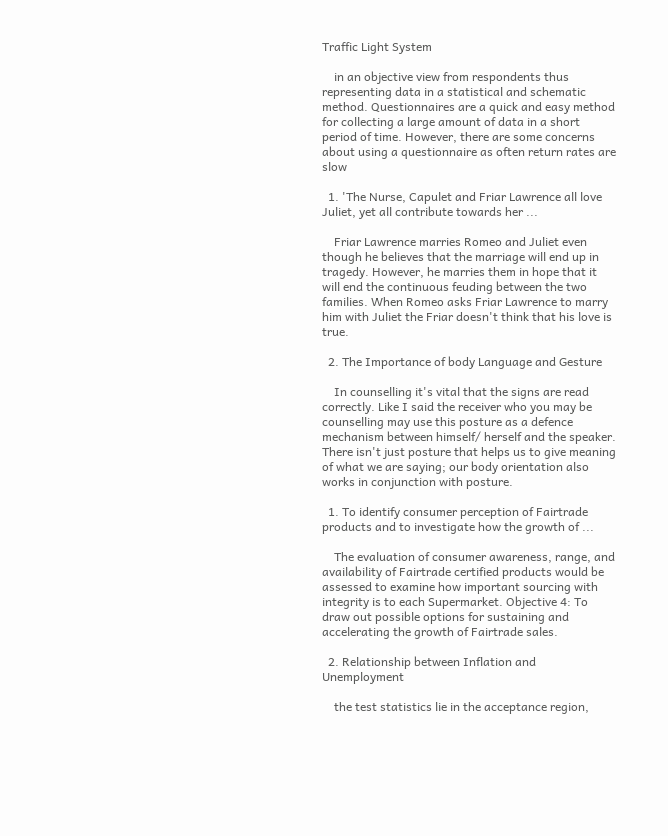Traffic Light System

    in an objective view from respondents thus representing data in a statistical and schematic method. Questionnaires are a quick and easy method for collecting a large amount of data in a short period of time. However, there are some concerns about using a questionnaire as often return rates are slow

  1. 'The Nurse, Capulet and Friar Lawrence all love Juliet, yet all contribute towards her ...

    Friar Lawrence marries Romeo and Juliet even though he believes that the marriage will end up in tragedy. However, he marries them in hope that it will end the continuous feuding between the two families. When Romeo asks Friar Lawrence to marry him with Juliet the Friar doesn't think that his love is true.

  2. The Importance of body Language and Gesture

    In counselling it's vital that the signs are read correctly. Like I said the receiver who you may be counselling may use this posture as a defence mechanism between himself/ herself and the speaker. There isn't just posture that helps us to give meaning of what we are saying; our body orientation also works in conjunction with posture.

  1. To identify consumer perception of Fairtrade products and to investigate how the growth of ...

    The evaluation of consumer awareness, range, and availability of Fairtrade certified products would be assessed to examine how important sourcing with integrity is to each Supermarket. Objective 4: To draw out possible options for sustaining and accelerating the growth of Fairtrade sales.

  2. Relationship between Inflation and Unemployment

    the test statistics lie in the acceptance region,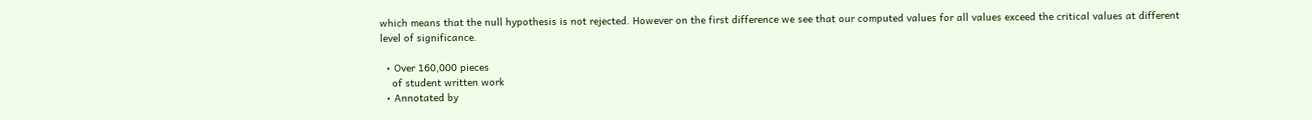which means that the null hypothesis is not rejected. However on the first difference we see that our computed values for all values exceed the critical values at different level of significance.

  • Over 160,000 pieces
    of student written work
  • Annotated by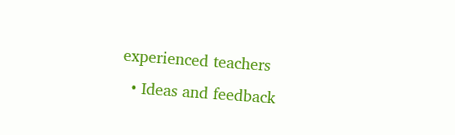experienced teachers
  • Ideas and feedback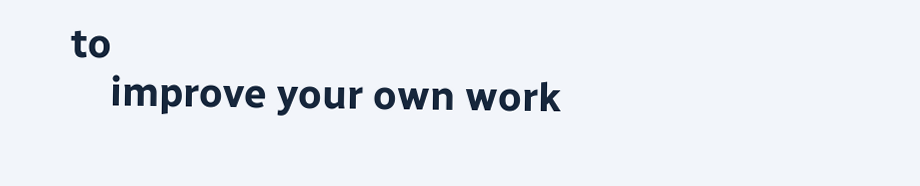to
    improve your own work